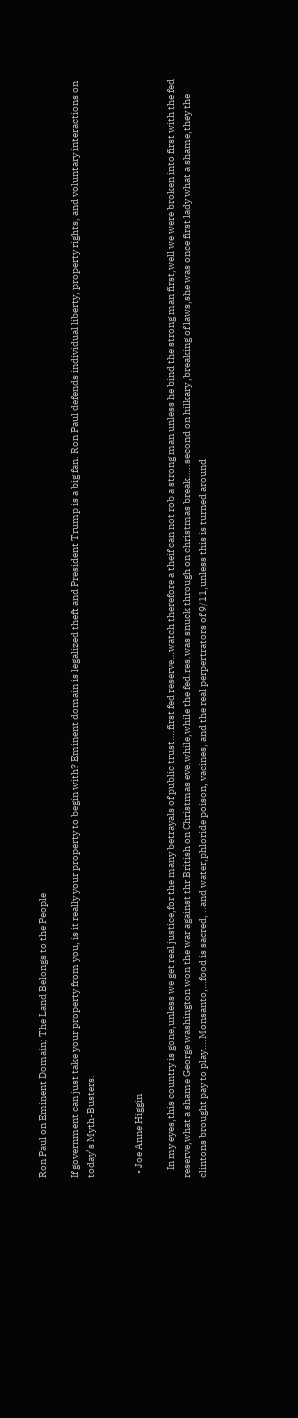Ron Paul on Eminent Domain: The Land Belongs to the People

If government can just take your property from you, is it really your property to begin with? Eminent domain is legalized theft and President Trump is a big fan. Ron Paul defends individual liberty, property rights, and voluntary interactions on today’s Myth-Busters.


  • Joe Anne Higgin

    In my eyes,this country is gone,unless we get real justice,for the many betrayals of public trust….first fed reserve…watch therefore a theif can not rob a strong man unless he bind the strong man first,well we were broken into first with the fed reserve,what a shame George washington won the war against thr British on Christmas eve.while,while the fed.res.was snuck through on christmas break…..second on hilkary ,breaking of laws,she was once first lady what a shame,they the clintons brought pay to play….Monsanto,…food is sacred, ..and water,phloride poison, vacines, and the real perpertrators of 9/11,unless this is turned around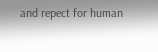and repect for human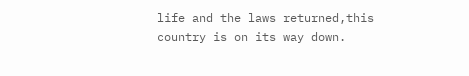life and the laws returned,this country is on its way down.